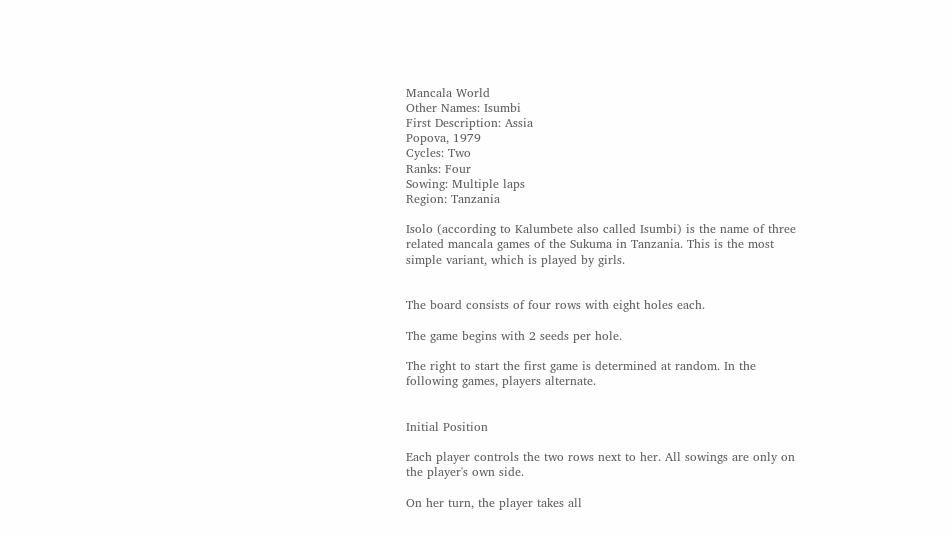Mancala World
Other Names: Isumbi
First Description: Assia
Popova, 1979
Cycles: Two
Ranks: Four
Sowing: Multiple laps
Region: Tanzania

Isolo (according to Kalumbete also called Isumbi) is the name of three related mancala games of the Sukuma in Tanzania. This is the most simple variant, which is played by girls.


The board consists of four rows with eight holes each.

The game begins with 2 seeds per hole.

The right to start the first game is determined at random. In the following games, players alternate.


Initial Position

Each player controls the two rows next to her. All sowings are only on the player's own side.

On her turn, the player takes all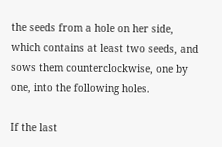the seeds from a hole on her side, which contains at least two seeds, and sows them counterclockwise, one by one, into the following holes.

If the last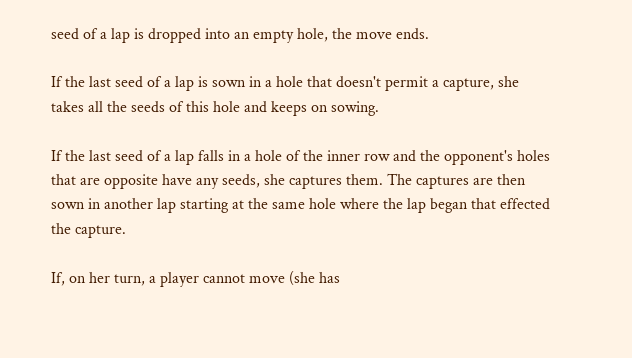seed of a lap is dropped into an empty hole, the move ends.

If the last seed of a lap is sown in a hole that doesn't permit a capture, she takes all the seeds of this hole and keeps on sowing.

If the last seed of a lap falls in a hole of the inner row and the opponent's holes that are opposite have any seeds, she captures them. The captures are then sown in another lap starting at the same hole where the lap began that effected the capture.

If, on her turn, a player cannot move (she has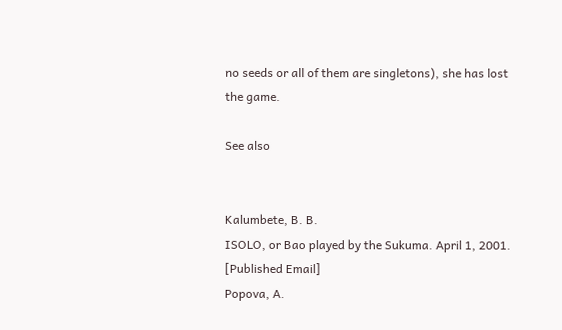no seeds or all of them are singletons), she has lost the game.

See also


Kalumbete, B. B.
ISOLO, or Bao played by the Sukuma. April 1, 2001. [Published Email]
Popova, A.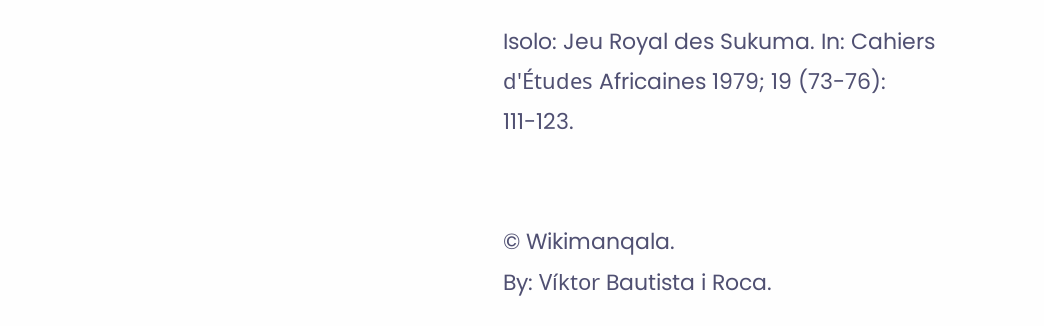Isolo: Jeu Royal des Sukuma. In: Cahiers d'Études Africaines 1979; 19 (73-76): 111-123.


© Wikimanqala.
By: Víktor Bautista i Roca.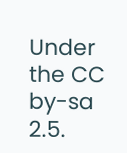Under the CC by-sa 2.5.